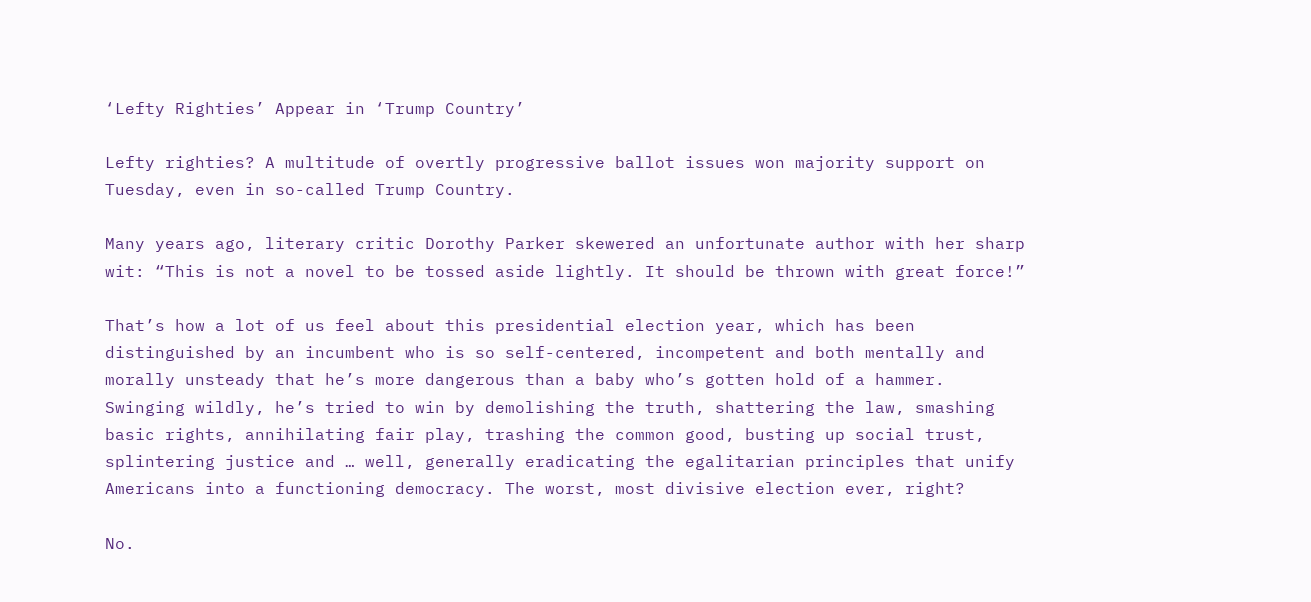‘Lefty Righties’ Appear in ‘Trump Country’

Lefty righties? A multitude of overtly progressive ballot issues won majority support on Tuesday, even in so-called Trump Country.

Many years ago, literary critic Dorothy Parker skewered an unfortunate author with her sharp wit: “This is not a novel to be tossed aside lightly. It should be thrown with great force!”

That’s how a lot of us feel about this presidential election year, which has been distinguished by an incumbent who is so self-centered, incompetent and both mentally and morally unsteady that he’s more dangerous than a baby who’s gotten hold of a hammer. Swinging wildly, he’s tried to win by demolishing the truth, shattering the law, smashing basic rights, annihilating fair play, trashing the common good, busting up social trust, splintering justice and … well, generally eradicating the egalitarian principles that unify Americans into a functioning democracy. The worst, most divisive election ever, right?

No.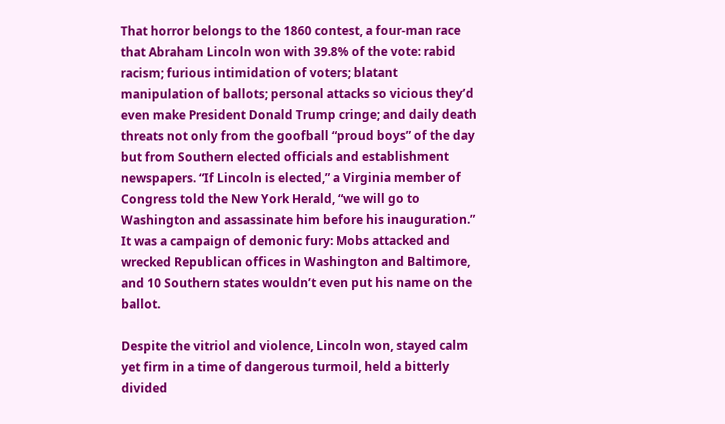That horror belongs to the 1860 contest, a four-man race that Abraham Lincoln won with 39.8% of the vote: rabid racism; furious intimidation of voters; blatant manipulation of ballots; personal attacks so vicious they’d even make President Donald Trump cringe; and daily death threats not only from the goofball “proud boys” of the day but from Southern elected officials and establishment newspapers. “If Lincoln is elected,” a Virginia member of Congress told the New York Herald, “we will go to Washington and assassinate him before his inauguration.” It was a campaign of demonic fury: Mobs attacked and wrecked Republican offices in Washington and Baltimore, and 10 Southern states wouldn’t even put his name on the ballot.

Despite the vitriol and violence, Lincoln won, stayed calm yet firm in a time of dangerous turmoil, held a bitterly divided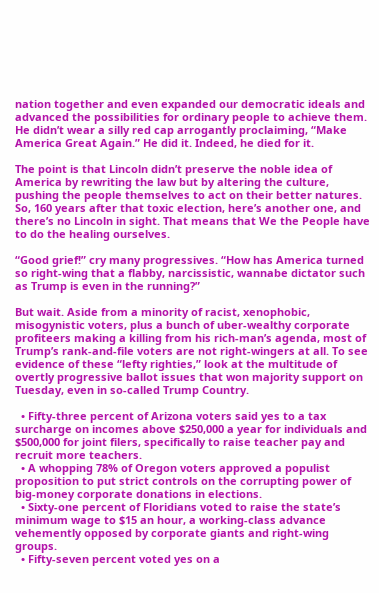nation together and even expanded our democratic ideals and advanced the possibilities for ordinary people to achieve them. He didn’t wear a silly red cap arrogantly proclaiming, “Make America Great Again.” He did it. Indeed, he died for it.

The point is that Lincoln didn’t preserve the noble idea of America by rewriting the law but by altering the culture, pushing the people themselves to act on their better natures. So, 160 years after that toxic election, here’s another one, and there’s no Lincoln in sight. That means that We the People have to do the healing ourselves.

“Good grief!” cry many progressives. “How has America turned so right-wing that a flabby, narcissistic, wannabe dictator such as Trump is even in the running?”

But wait. Aside from a minority of racist, xenophobic, misogynistic voters, plus a bunch of uber-wealthy corporate profiteers making a killing from his rich-man’s agenda, most of Trump’s rank-and-file voters are not right-wingers at all. To see evidence of these “lefty righties,” look at the multitude of overtly progressive ballot issues that won majority support on Tuesday, even in so-called Trump Country.

  • Fifty-three percent of Arizona voters said yes to a tax surcharge on incomes above $250,000 a year for individuals and $500,000 for joint filers, specifically to raise teacher pay and recruit more teachers.
  • A whopping 78% of Oregon voters approved a populist proposition to put strict controls on the corrupting power of big-money corporate donations in elections.
  • Sixty-one percent of Floridians voted to raise the state’s minimum wage to $15 an hour, a working-class advance vehemently opposed by corporate giants and right-wing groups.
  • Fifty-seven percent voted yes on a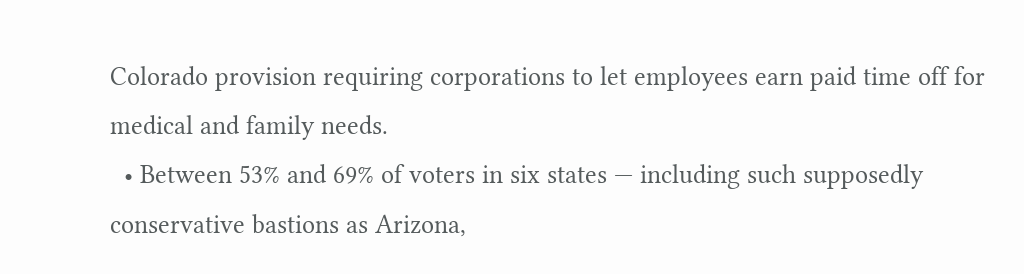Colorado provision requiring corporations to let employees earn paid time off for medical and family needs.
  • Between 53% and 69% of voters in six states — including such supposedly conservative bastions as Arizona,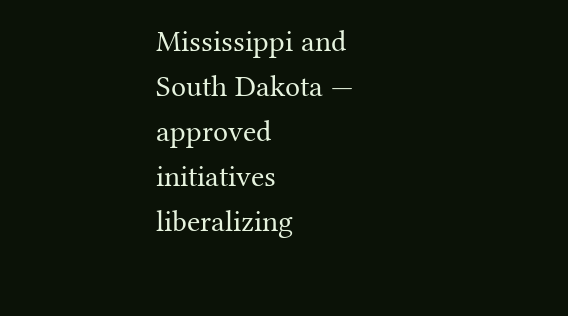Mississippi and South Dakota — approved initiatives liberalizing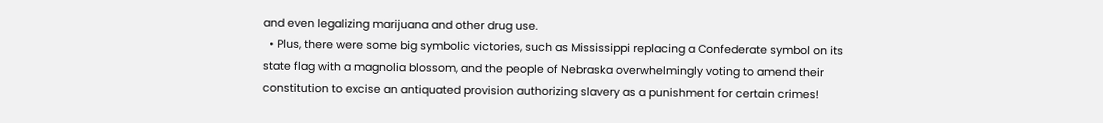and even legalizing marijuana and other drug use.
  • Plus, there were some big symbolic victories, such as Mississippi replacing a Confederate symbol on its state flag with a magnolia blossom, and the people of Nebraska overwhelmingly voting to amend their constitution to excise an antiquated provision authorizing slavery as a punishment for certain crimes!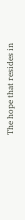The hope that resides in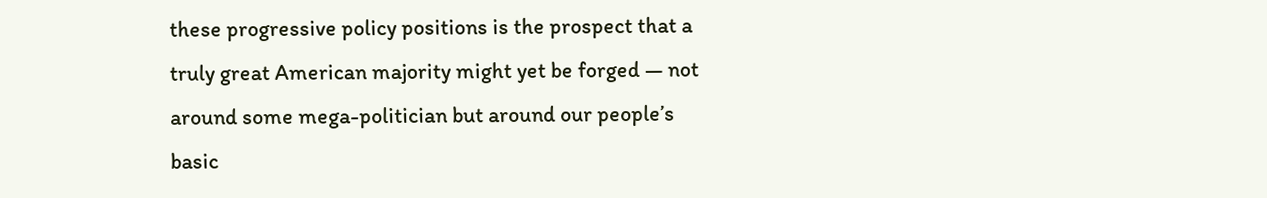these progressive policy positions is the prospect that a truly great American majority might yet be forged — not around some mega-politician but around our people’s basic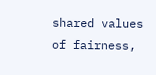shared values of fairness,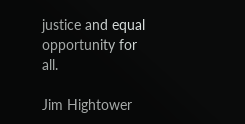justice and equal opportunity for all.

Jim Hightower